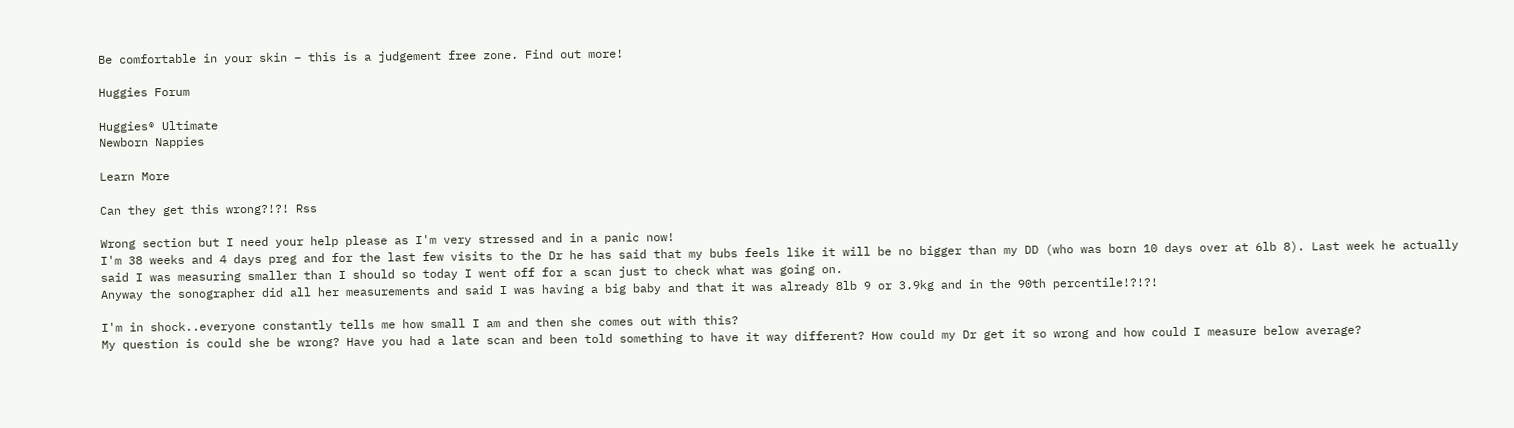Be comfortable in your skin – this is a judgement free zone. Find out more!

Huggies Forum

Huggies® Ultimate
Newborn Nappies

Learn More

Can they get this wrong?!?! Rss

Wrong section but I need your help please as I'm very stressed and in a panic now!
I'm 38 weeks and 4 days preg and for the last few visits to the Dr he has said that my bubs feels like it will be no bigger than my DD (who was born 10 days over at 6lb 8). Last week he actually said I was measuring smaller than I should so today I went off for a scan just to check what was going on.
Anyway the sonographer did all her measurements and said I was having a big baby and that it was already 8lb 9 or 3.9kg and in the 90th percentile!?!?!

I'm in shock..everyone constantly tells me how small I am and then she comes out with this?
My question is could she be wrong? Have you had a late scan and been told something to have it way different? How could my Dr get it so wrong and how could I measure below average?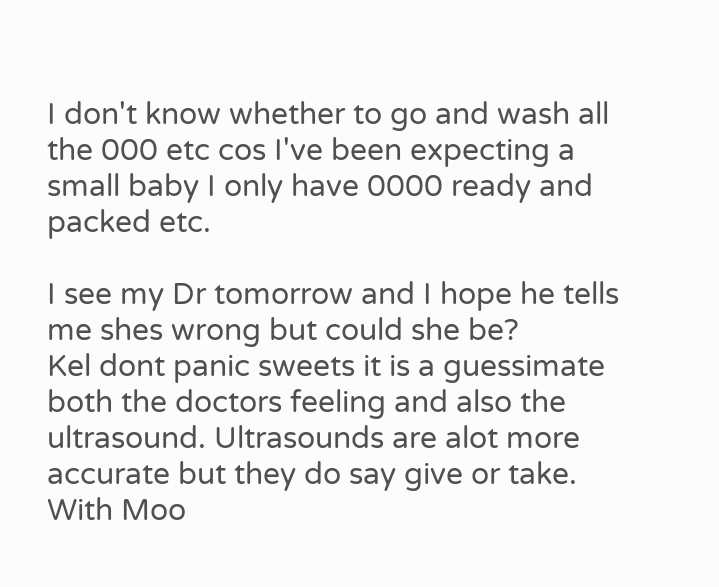I don't know whether to go and wash all the 000 etc cos I've been expecting a small baby I only have 0000 ready and packed etc.

I see my Dr tomorrow and I hope he tells me shes wrong but could she be?
Kel dont panic sweets it is a guessimate both the doctors feeling and also the ultrasound. Ultrasounds are alot more accurate but they do say give or take. With Moo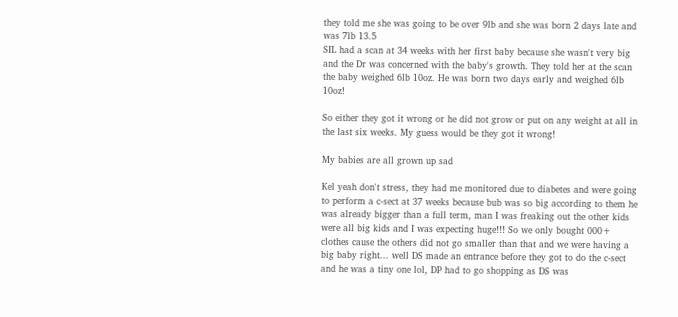they told me she was going to be over 9lb and she was born 2 days late and was 7lb 13.5
SIL had a scan at 34 weeks with her first baby because she wasn't very big and the Dr was concerned with the baby's growth. They told her at the scan the baby weighed 6lb 10oz. He was born two days early and weighed 6lb 10oz!

So either they got it wrong or he did not grow or put on any weight at all in the last six weeks. My guess would be they got it wrong!

My babies are all grown up sad

Kel yeah don't stress, they had me monitored due to diabetes and were going to perform a c-sect at 37 weeks because bub was so big according to them he was already bigger than a full term, man I was freaking out the other kids were all big kids and I was expecting huge!!! So we only bought 000+ clothes cause the others did not go smaller than that and we were having a big baby right... well DS made an entrance before they got to do the c-sect and he was a tiny one lol, DP had to go shopping as DS was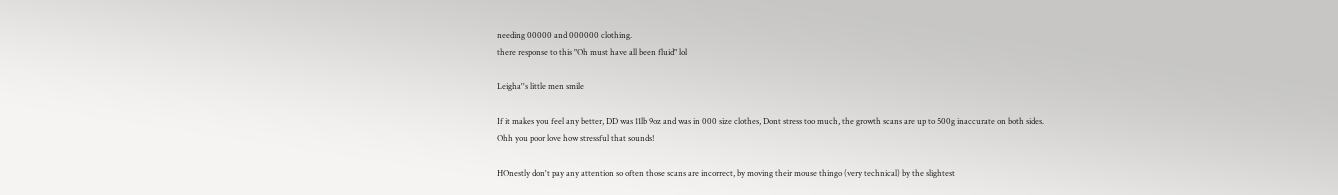needing 00000 and 000000 clothing.
there response to this "Oh must have all been fluid" lol

Leigha''s little men smile

If it makes you feel any better, DD was 11lb 9oz and was in 000 size clothes, Dont stress too much, the growth scans are up to 500g inaccurate on both sides.
Ohh you poor love how stressful that sounds!

HOnestly don't pay any attention so often those scans are incorrect, by moving their mouse thingo (very technical) by the slightest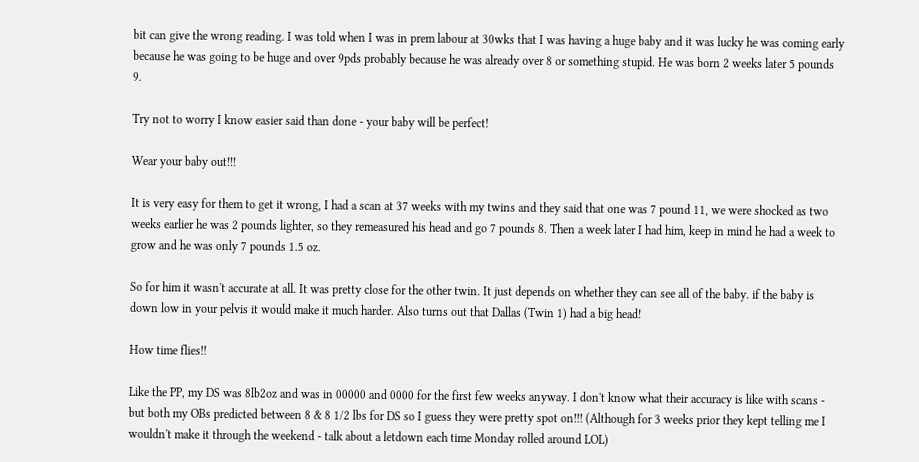bit can give the wrong reading. I was told when I was in prem labour at 30wks that I was having a huge baby and it was lucky he was coming early because he was going to be huge and over 9pds probably because he was already over 8 or something stupid. He was born 2 weeks later 5 pounds 9.

Try not to worry I know easier said than done - your baby will be perfect!

Wear your baby out!!!

It is very easy for them to get it wrong, I had a scan at 37 weeks with my twins and they said that one was 7 pound 11, we were shocked as two weeks earlier he was 2 pounds lighter, so they remeasured his head and go 7 pounds 8. Then a week later I had him, keep in mind he had a week to grow and he was only 7 pounds 1.5 oz.

So for him it wasn't accurate at all. It was pretty close for the other twin. It just depends on whether they can see all of the baby. if the baby is down low in your pelvis it would make it much harder. Also turns out that Dallas (Twin 1) had a big head!

How time flies!!

Like the PP, my DS was 8lb2oz and was in 00000 and 0000 for the first few weeks anyway. I don't know what their accuracy is like with scans - but both my OBs predicted between 8 & 8 1/2 lbs for DS so I guess they were pretty spot on!!! (Although for 3 weeks prior they kept telling me I wouldn't make it through the weekend - talk about a letdown each time Monday rolled around LOL)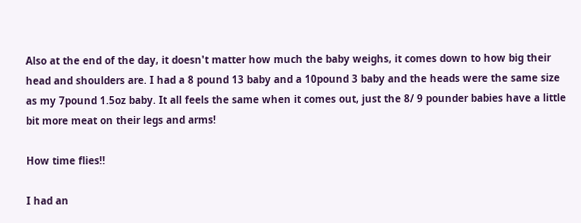Also at the end of the day, it doesn't matter how much the baby weighs, it comes down to how big their head and shoulders are. I had a 8 pound 13 baby and a 10pound 3 baby and the heads were the same size as my 7pound 1.5oz baby. It all feels the same when it comes out, just the 8/ 9 pounder babies have a little bit more meat on their legs and arms!

How time flies!!

I had an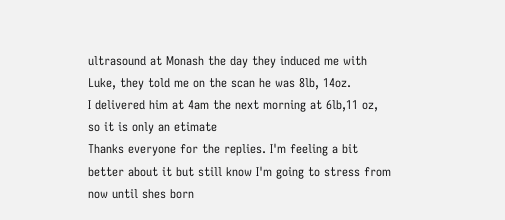ultrasound at Monash the day they induced me with Luke, they told me on the scan he was 8lb, 14oz.
I delivered him at 4am the next morning at 6lb,11 oz, so it is only an etimate
Thanks everyone for the replies. I'm feeling a bit better about it but still know I'm going to stress from now until shes born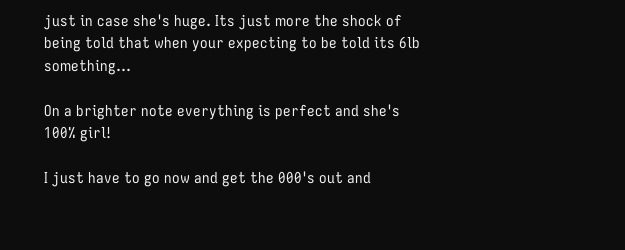just in case she's huge. Its just more the shock of being told that when your expecting to be told its 6lb something...

On a brighter note everything is perfect and she's 100% girl!

I just have to go now and get the 000's out and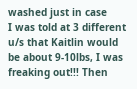washed just in case
I was told at 3 different u/s that Kaitlin would be about 9-10lbs, I was freaking out!!! Then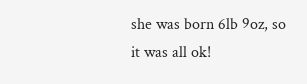she was born 6lb 9oz, so it was all ok!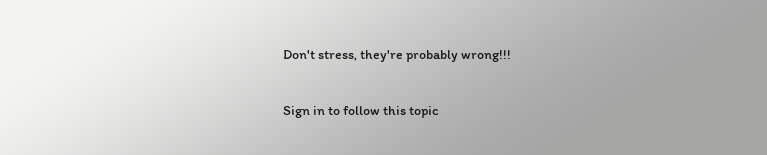Don't stress, they're probably wrong!!!

Sign in to follow this topic